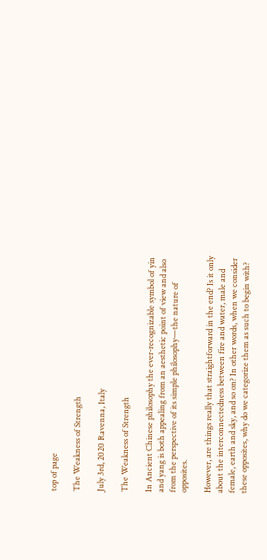top of page

The Weakness of Strength

July 3rd, 2020 Ravenna, Italy

The Weakness of Strength

In Ancient Chinese philosophy the ever-recognizable symbol of yin and yang is both appealing from an aesthetic point of view and also from the perspective of its simple philosophy—the nature of opposites.

However, are things really that straightforward in the end? Is it only about the interconnectedness between fire and water, male and female, earth and sky, and so on? In other words, when we consider these opposites, why do we categorize them as such to begin with?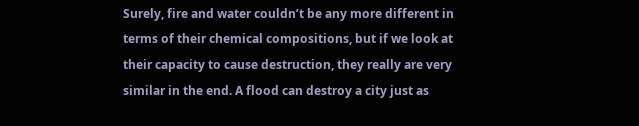Surely, fire and water couldn’t be any more different in terms of their chemical compositions, but if we look at their capacity to cause destruction, they really are very similar in the end. A flood can destroy a city just as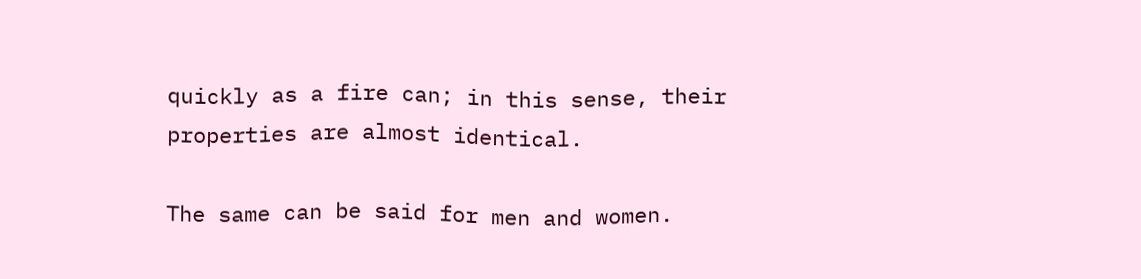quickly as a fire can; in this sense, their properties are almost identical.

The same can be said for men and women.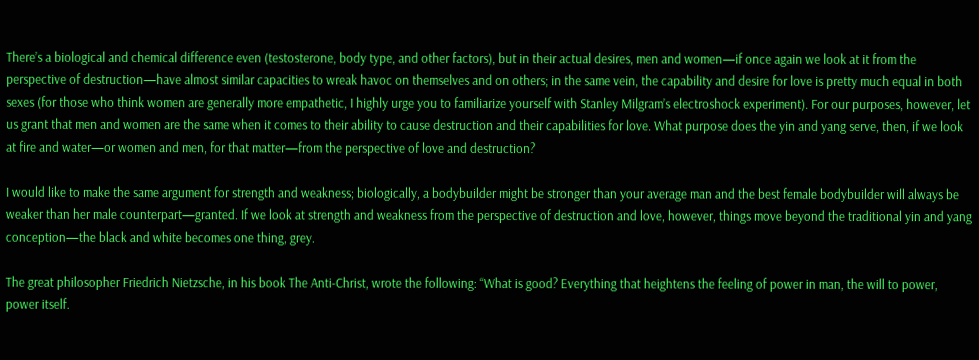There’s a biological and chemical difference even (testosterone, body type, and other factors), but in their actual desires, men and women—if once again we look at it from the perspective of destruction—have almost similar capacities to wreak havoc on themselves and on others; in the same vein, the capability and desire for love is pretty much equal in both sexes (for those who think women are generally more empathetic, I highly urge you to familiarize yourself with Stanley Milgram’s electroshock experiment). For our purposes, however, let us grant that men and women are the same when it comes to their ability to cause destruction and their capabilities for love. What purpose does the yin and yang serve, then, if we look at fire and water—or women and men, for that matter—from the perspective of love and destruction?

I would like to make the same argument for strength and weakness; biologically, a bodybuilder might be stronger than your average man and the best female bodybuilder will always be weaker than her male counterpart—granted. If we look at strength and weakness from the perspective of destruction and love, however, things move beyond the traditional yin and yang conception—the black and white becomes one thing, grey.

The great philosopher Friedrich Nietzsche, in his book The Anti-Christ, wrote the following: “What is good? Everything that heightens the feeling of power in man, the will to power, power itself.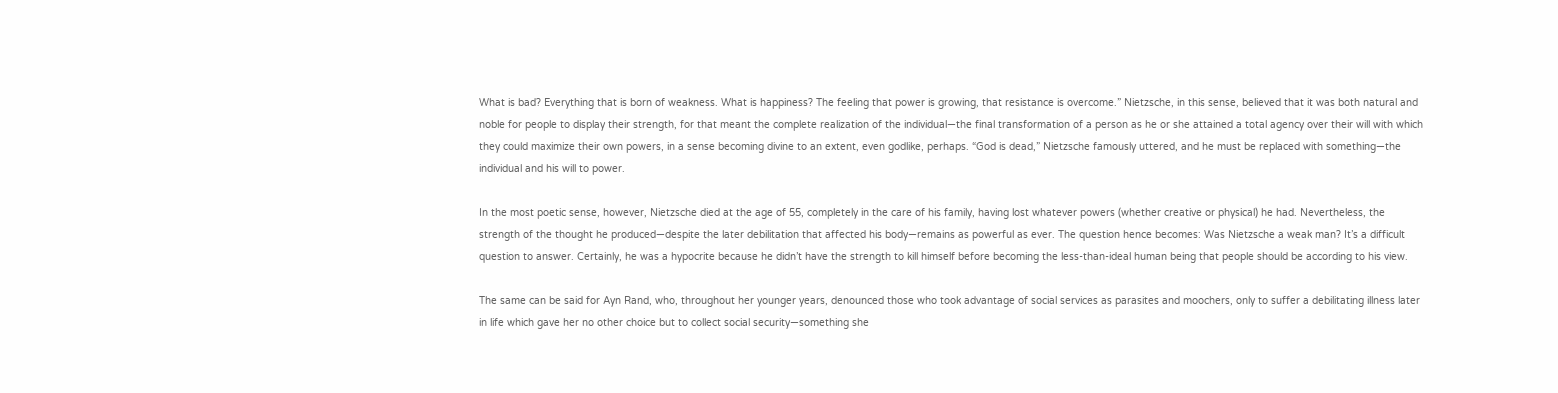What is bad? Everything that is born of weakness. What is happiness? The feeling that power is growing, that resistance is overcome.” Nietzsche, in this sense, believed that it was both natural and noble for people to display their strength, for that meant the complete realization of the individual—the final transformation of a person as he or she attained a total agency over their will with which they could maximize their own powers, in a sense becoming divine to an extent, even godlike, perhaps. “God is dead,” Nietzsche famously uttered, and he must be replaced with something—the individual and his will to power.

In the most poetic sense, however, Nietzsche died at the age of 55, completely in the care of his family, having lost whatever powers (whether creative or physical) he had. Nevertheless, the strength of the thought he produced—despite the later debilitation that affected his body—remains as powerful as ever. The question hence becomes: Was Nietzsche a weak man? It’s a difficult question to answer. Certainly, he was a hypocrite because he didn’t have the strength to kill himself before becoming the less-than-ideal human being that people should be according to his view.

The same can be said for Ayn Rand, who, throughout her younger years, denounced those who took advantage of social services as parasites and moochers, only to suffer a debilitating illness later in life which gave her no other choice but to collect social security—something she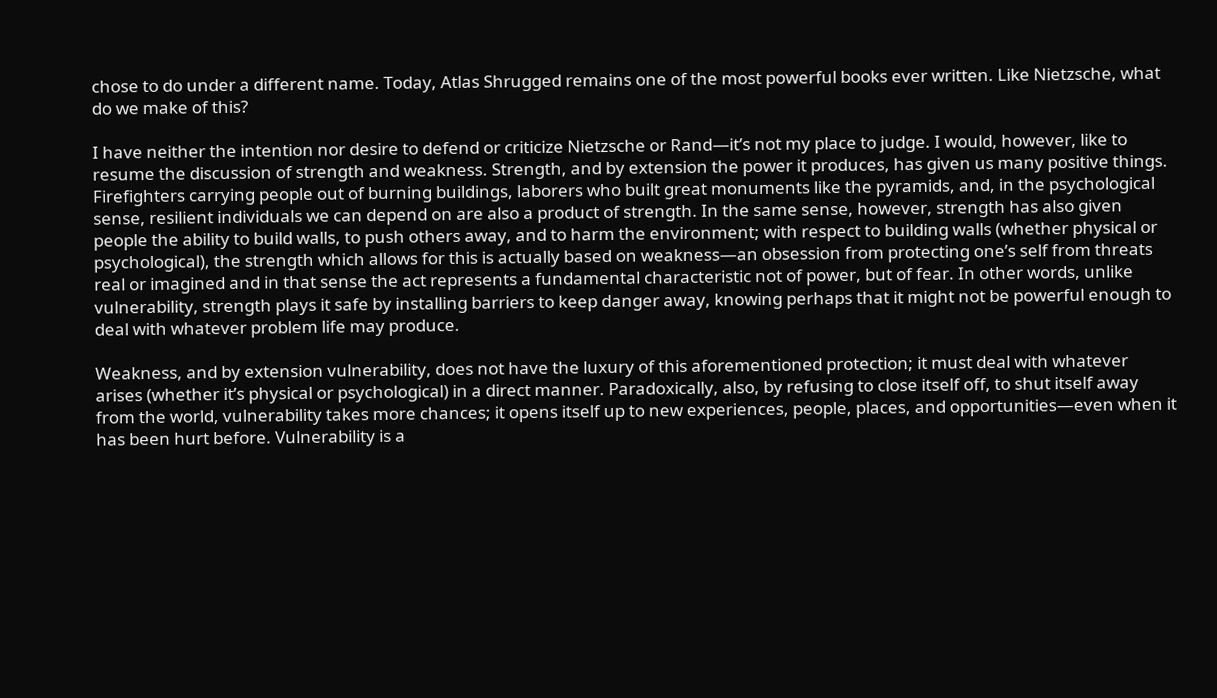chose to do under a different name. Today, Atlas Shrugged remains one of the most powerful books ever written. Like Nietzsche, what do we make of this?

I have neither the intention nor desire to defend or criticize Nietzsche or Rand—it’s not my place to judge. I would, however, like to resume the discussion of strength and weakness. Strength, and by extension the power it produces, has given us many positive things. Firefighters carrying people out of burning buildings, laborers who built great monuments like the pyramids, and, in the psychological sense, resilient individuals we can depend on are also a product of strength. In the same sense, however, strength has also given people the ability to build walls, to push others away, and to harm the environment; with respect to building walls (whether physical or psychological), the strength which allows for this is actually based on weakness—an obsession from protecting one’s self from threats real or imagined and in that sense the act represents a fundamental characteristic not of power, but of fear. In other words, unlike vulnerability, strength plays it safe by installing barriers to keep danger away, knowing perhaps that it might not be powerful enough to deal with whatever problem life may produce.

Weakness, and by extension vulnerability, does not have the luxury of this aforementioned protection; it must deal with whatever arises (whether it’s physical or psychological) in a direct manner. Paradoxically, also, by refusing to close itself off, to shut itself away from the world, vulnerability takes more chances; it opens itself up to new experiences, people, places, and opportunities—even when it has been hurt before. Vulnerability is a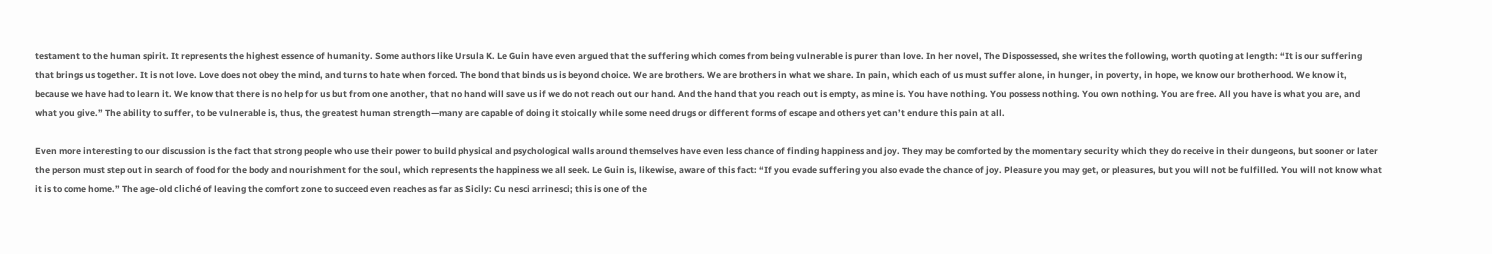testament to the human spirit. It represents the highest essence of humanity. Some authors like Ursula K. Le Guin have even argued that the suffering which comes from being vulnerable is purer than love. In her novel, The Dispossessed, she writes the following, worth quoting at length: “It is our suffering that brings us together. It is not love. Love does not obey the mind, and turns to hate when forced. The bond that binds us is beyond choice. We are brothers. We are brothers in what we share. In pain, which each of us must suffer alone, in hunger, in poverty, in hope, we know our brotherhood. We know it, because we have had to learn it. We know that there is no help for us but from one another, that no hand will save us if we do not reach out our hand. And the hand that you reach out is empty, as mine is. You have nothing. You possess nothing. You own nothing. You are free. All you have is what you are, and what you give.” The ability to suffer, to be vulnerable is, thus, the greatest human strength—many are capable of doing it stoically while some need drugs or different forms of escape and others yet can’t endure this pain at all.

Even more interesting to our discussion is the fact that strong people who use their power to build physical and psychological walls around themselves have even less chance of finding happiness and joy. They may be comforted by the momentary security which they do receive in their dungeons, but sooner or later the person must step out in search of food for the body and nourishment for the soul, which represents the happiness we all seek. Le Guin is, likewise, aware of this fact: “If you evade suffering you also evade the chance of joy. Pleasure you may get, or pleasures, but you will not be fulfilled. You will not know what it is to come home.” The age-old cliché of leaving the comfort zone to succeed even reaches as far as Sicily: Cu nesci arrinesci; this is one of the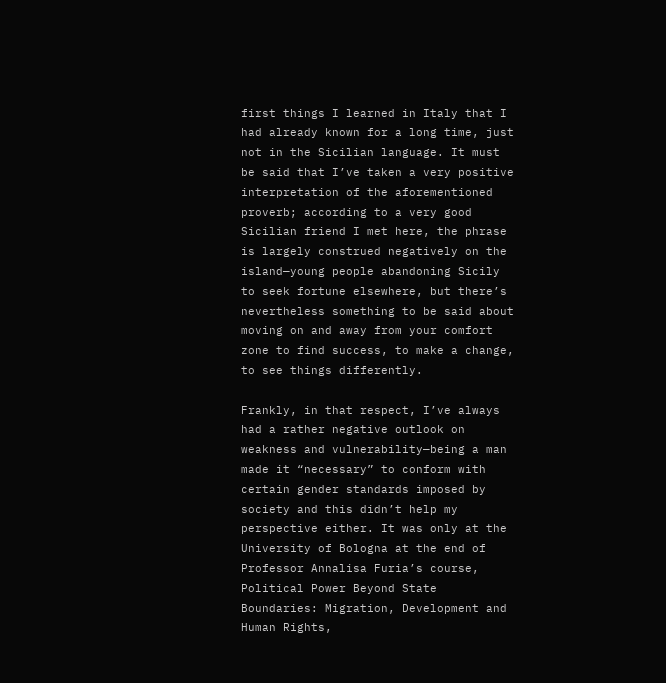first things I learned in Italy that I had already known for a long time, just not in the Sicilian language. It must be said that I’ve taken a very positive interpretation of the aforementioned proverb; according to a very good Sicilian friend I met here, the phrase is largely construed negatively on the island—young people abandoning Sicily to seek fortune elsewhere, but there’s nevertheless something to be said about moving on and away from your comfort zone to find success, to make a change, to see things differently.

Frankly, in that respect, I’ve always had a rather negative outlook on weakness and vulnerability—being a man made it “necessary” to conform with certain gender standards imposed by society and this didn’t help my perspective either. It was only at the University of Bologna at the end of Professor Annalisa Furia’s course, Political Power Beyond State Boundaries: Migration, Development and Human Rights,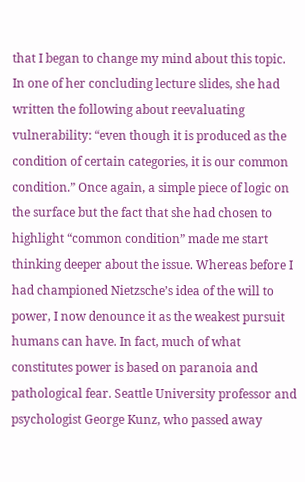that I began to change my mind about this topic. In one of her concluding lecture slides, she had written the following about reevaluating vulnerability: “even though it is produced as the condition of certain categories, it is our common condition.” Once again, a simple piece of logic on the surface but the fact that she had chosen to highlight “common condition” made me start thinking deeper about the issue. Whereas before I had championed Nietzsche’s idea of the will to power, I now denounce it as the weakest pursuit humans can have. In fact, much of what constitutes power is based on paranoia and pathological fear. Seattle University professor and psychologist George Kunz, who passed away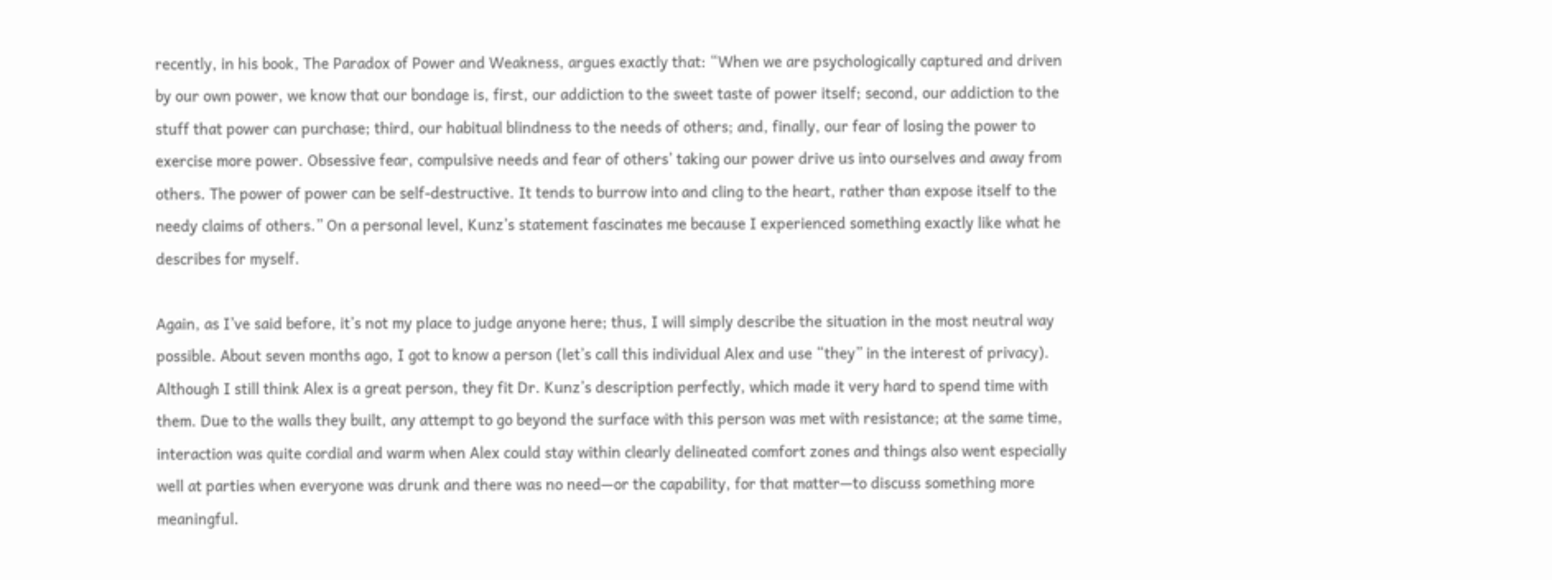recently, in his book, The Paradox of Power and Weakness, argues exactly that: “When we are psychologically captured and driven by our own power, we know that our bondage is, first, our addiction to the sweet taste of power itself; second, our addiction to the stuff that power can purchase; third, our habitual blindness to the needs of others; and, finally, our fear of losing the power to exercise more power. Obsessive fear, compulsive needs and fear of others’ taking our power drive us into ourselves and away from others. The power of power can be self-destructive. It tends to burrow into and cling to the heart, rather than expose itself to the needy claims of others.” On a personal level, Kunz’s statement fascinates me because I experienced something exactly like what he describes for myself.

Again, as I’ve said before, it’s not my place to judge anyone here; thus, I will simply describe the situation in the most neutral way possible. About seven months ago, I got to know a person (let’s call this individual Alex and use “they” in the interest of privacy). Although I still think Alex is a great person, they fit Dr. Kunz’s description perfectly, which made it very hard to spend time with them. Due to the walls they built, any attempt to go beyond the surface with this person was met with resistance; at the same time, interaction was quite cordial and warm when Alex could stay within clearly delineated comfort zones and things also went especially well at parties when everyone was drunk and there was no need—or the capability, for that matter—to discuss something more meaningful.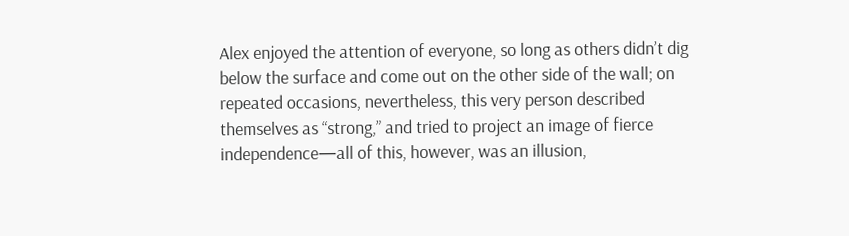Alex enjoyed the attention of everyone, so long as others didn’t dig below the surface and come out on the other side of the wall; on repeated occasions, nevertheless, this very person described themselves as “strong,” and tried to project an image of fierce independence—all of this, however, was an illusion,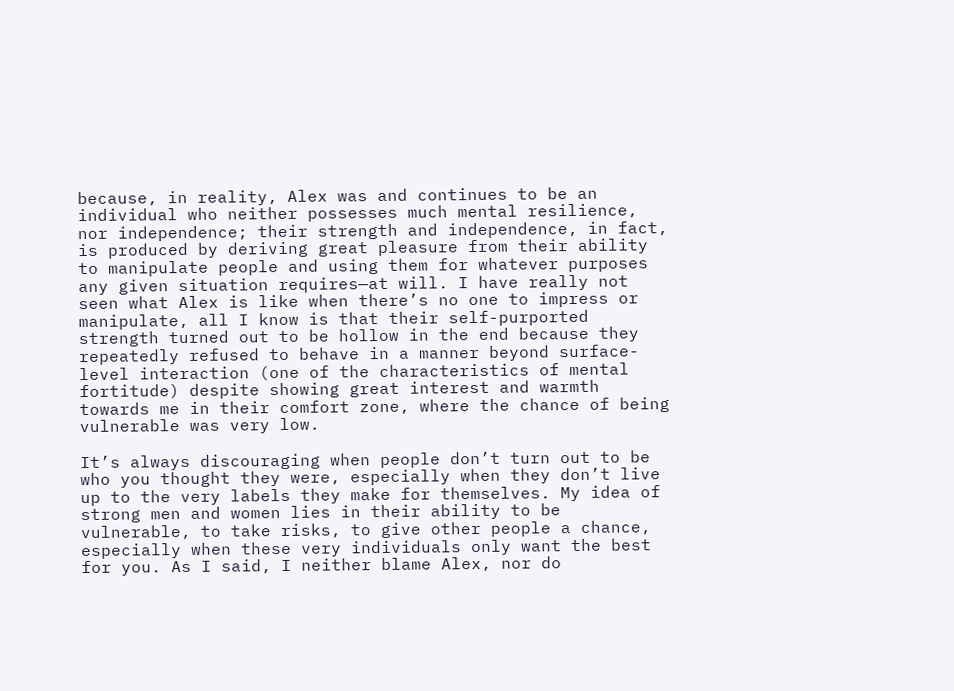because, in reality, Alex was and continues to be an individual who neither possesses much mental resilience, nor independence; their strength and independence, in fact, is produced by deriving great pleasure from their ability to manipulate people and using them for whatever purposes any given situation requires—at will. I have really not seen what Alex is like when there’s no one to impress or manipulate, all I know is that their self-purported strength turned out to be hollow in the end because they repeatedly refused to behave in a manner beyond surface-level interaction (one of the characteristics of mental fortitude) despite showing great interest and warmth towards me in their comfort zone, where the chance of being vulnerable was very low.

It’s always discouraging when people don’t turn out to be who you thought they were, especially when they don’t live up to the very labels they make for themselves. My idea of strong men and women lies in their ability to be vulnerable, to take risks, to give other people a chance, especially when these very individuals only want the best for you. As I said, I neither blame Alex, nor do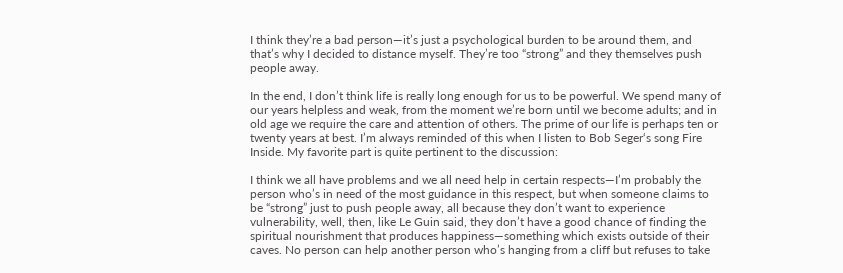I think they’re a bad person—it’s just a psychological burden to be around them, and that’s why I decided to distance myself. They’re too “strong” and they themselves push people away.

In the end, I don’t think life is really long enough for us to be powerful. We spend many of our years helpless and weak, from the moment we’re born until we become adults; and in old age we require the care and attention of others. The prime of our life is perhaps ten or twenty years at best. I’m always reminded of this when I listen to Bob Seger‘s song Fire Inside. My favorite part is quite pertinent to the discussion:

I think we all have problems and we all need help in certain respects—I’m probably the person who’s in need of the most guidance in this respect, but when someone claims to be “strong” just to push people away, all because they don’t want to experience vulnerability, well, then, like Le Guin said, they don’t have a good chance of finding the spiritual nourishment that produces happiness—something which exists outside of their caves. No person can help another person who’s hanging from a cliff but refuses to take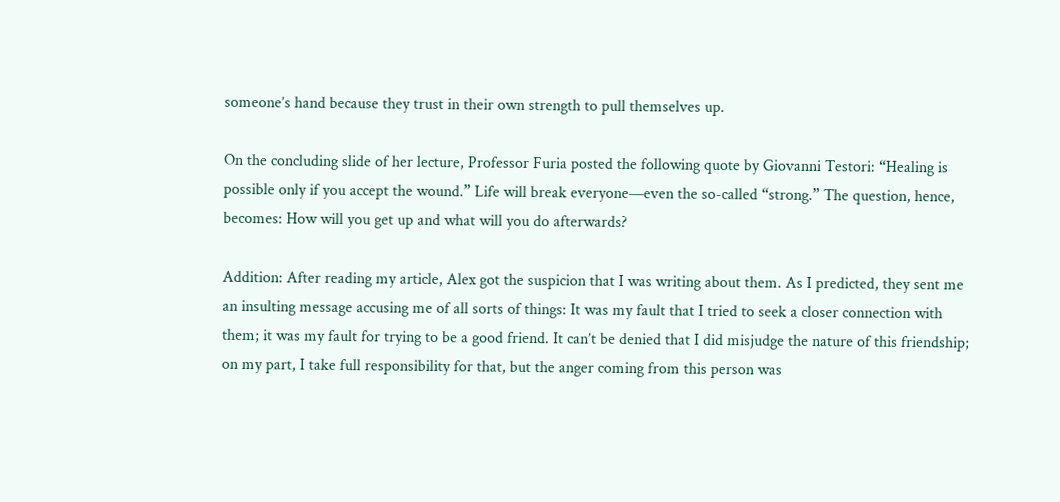someone’s hand because they trust in their own strength to pull themselves up.

On the concluding slide of her lecture, Professor Furia posted the following quote by Giovanni Testori: “Healing is possible only if you accept the wound.” Life will break everyone—even the so-called “strong.” The question, hence, becomes: How will you get up and what will you do afterwards?

Addition: After reading my article, Alex got the suspicion that I was writing about them. As I predicted, they sent me an insulting message accusing me of all sorts of things: It was my fault that I tried to seek a closer connection with them; it was my fault for trying to be a good friend. It can’t be denied that I did misjudge the nature of this friendship; on my part, I take full responsibility for that, but the anger coming from this person was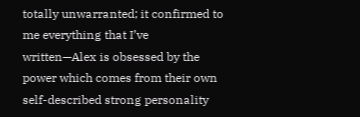totally unwarranted; it confirmed to me everything that I’ve written—Alex is obsessed by the power which comes from their own self-described strong personality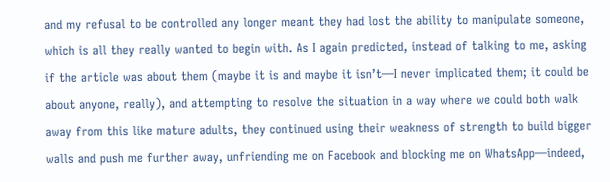and my refusal to be controlled any longer meant they had lost the ability to manipulate someone, which is all they really wanted to begin with. As I again predicted, instead of talking to me, asking if the article was about them (maybe it is and maybe it isn’t—I never implicated them; it could be about anyone, really), and attempting to resolve the situation in a way where we could both walk away from this like mature adults, they continued using their weakness of strength to build bigger walls and push me further away, unfriending me on Facebook and blocking me on WhatsApp—indeed,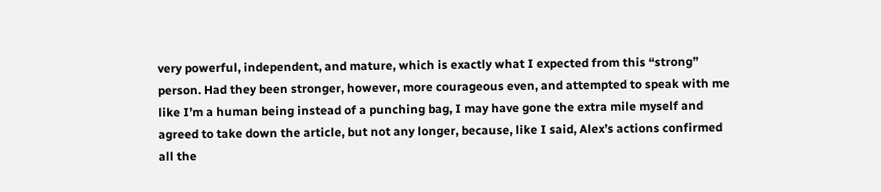very powerful, independent, and mature, which is exactly what I expected from this “strong” person. Had they been stronger, however, more courageous even, and attempted to speak with me like I’m a human being instead of a punching bag, I may have gone the extra mile myself and agreed to take down the article, but not any longer, because, like I said, Alex’s actions confirmed all the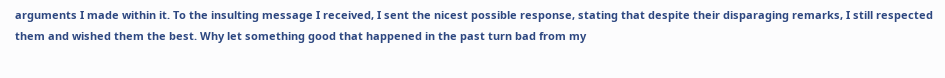arguments I made within it. To the insulting message I received, I sent the nicest possible response, stating that despite their disparaging remarks, I still respected them and wished them the best. Why let something good that happened in the past turn bad from my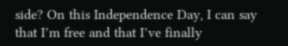side? On this Independence Day, I can say that I’m free and that I’ve finally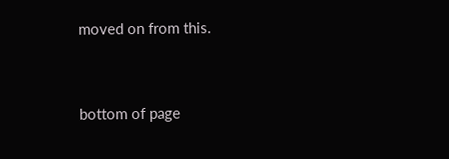moved on from this.


bottom of page